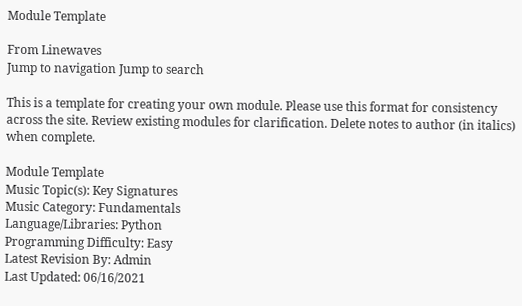Module Template

From Linewaves
Jump to navigation Jump to search

This is a template for creating your own module. Please use this format for consistency across the site. Review existing modules for clarification. Delete notes to author (in italics) when complete.

Module Template
Music Topic(s): Key Signatures
Music Category: Fundamentals
Language/Libraries: Python
Programming Difficulty: Easy
Latest Revision By: Admin
Last Updated: 06/16/2021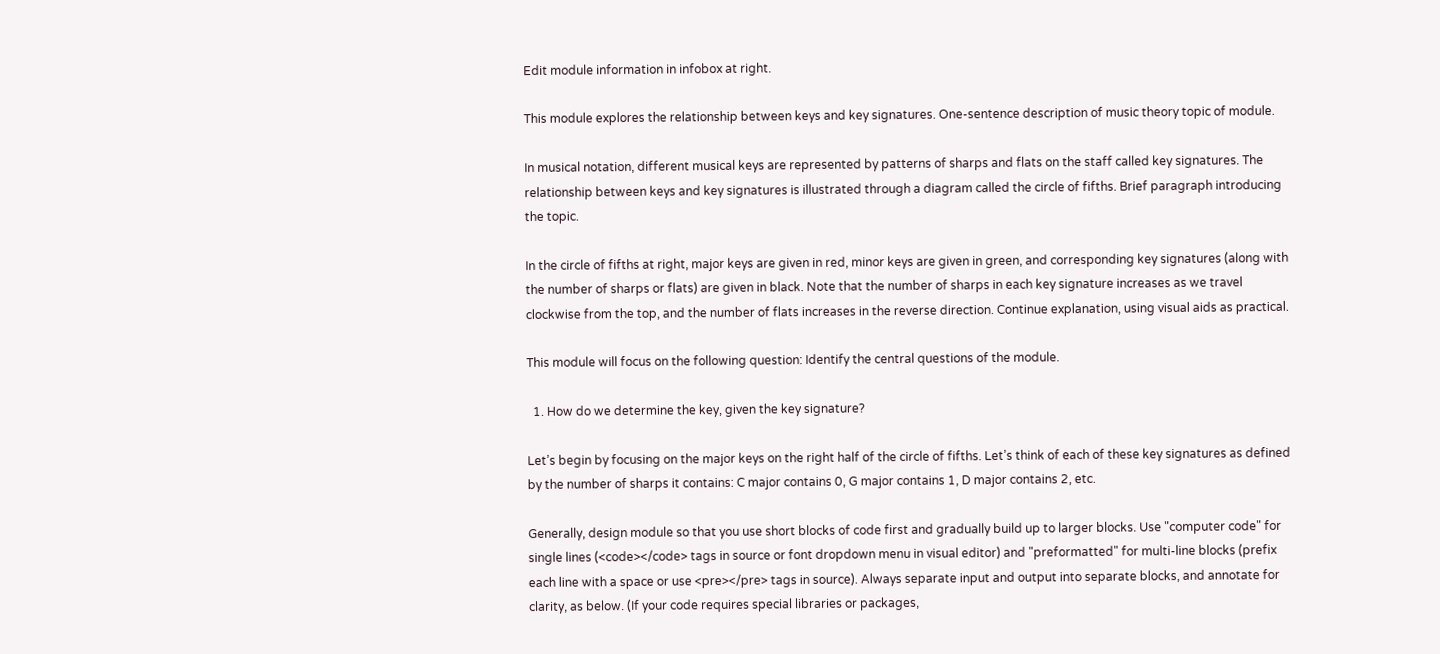Edit module information in infobox at right.

This module explores the relationship between keys and key signatures. One-sentence description of music theory topic of module.

In musical notation, different musical keys are represented by patterns of sharps and flats on the staff called key signatures. The relationship between keys and key signatures is illustrated through a diagram called the circle of fifths. Brief paragraph introducing the topic.

In the circle of fifths at right, major keys are given in red, minor keys are given in green, and corresponding key signatures (along with the number of sharps or flats) are given in black. Note that the number of sharps in each key signature increases as we travel clockwise from the top, and the number of flats increases in the reverse direction. Continue explanation, using visual aids as practical.

This module will focus on the following question: Identify the central questions of the module.

  1. How do we determine the key, given the key signature?

Let’s begin by focusing on the major keys on the right half of the circle of fifths. Let’s think of each of these key signatures as defined by the number of sharps it contains: C major contains 0, G major contains 1, D major contains 2, etc.

Generally, design module so that you use short blocks of code first and gradually build up to larger blocks. Use "computer code" for single lines (<code></code> tags in source or font dropdown menu in visual editor) and "preformatted" for multi-line blocks (prefix each line with a space or use <pre></pre> tags in source). Always separate input and output into separate blocks, and annotate for clarity, as below. (If your code requires special libraries or packages,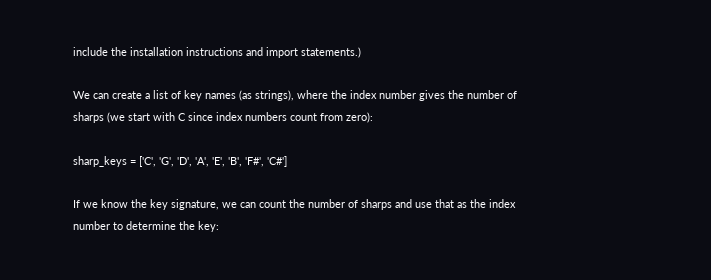include the installation instructions and import statements.)

We can create a list of key names (as strings), where the index number gives the number of sharps (we start with C since index numbers count from zero):

sharp_keys = ['C', 'G', 'D', 'A', 'E', 'B', 'F#', 'C#']

If we know the key signature, we can count the number of sharps and use that as the index number to determine the key: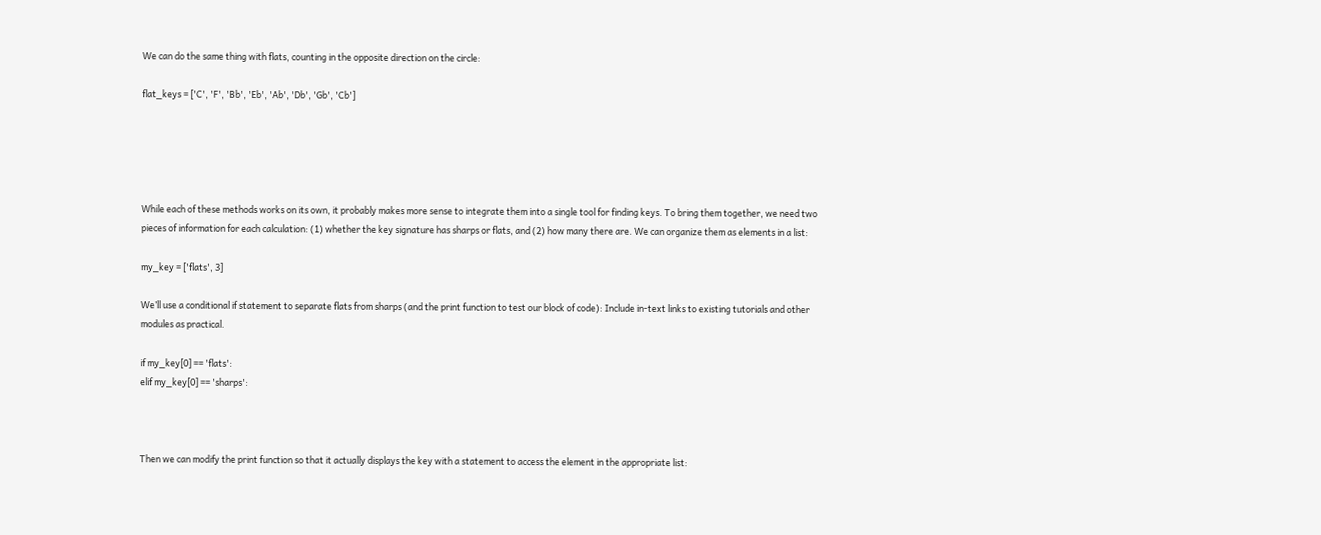We can do the same thing with flats, counting in the opposite direction on the circle:

flat_keys = ['C', 'F', 'Bb', 'Eb', 'Ab', 'Db', 'Gb', 'Cb']





While each of these methods works on its own, it probably makes more sense to integrate them into a single tool for finding keys. To bring them together, we need two pieces of information for each calculation: (1) whether the key signature has sharps or flats, and (2) how many there are. We can organize them as elements in a list:

my_key = ['flats', 3]

We’ll use a conditional if statement to separate flats from sharps (and the print function to test our block of code): Include in-text links to existing tutorials and other modules as practical.

if my_key[0] == 'flats':
elif my_key[0] == 'sharps':



Then we can modify the print function so that it actually displays the key with a statement to access the element in the appropriate list: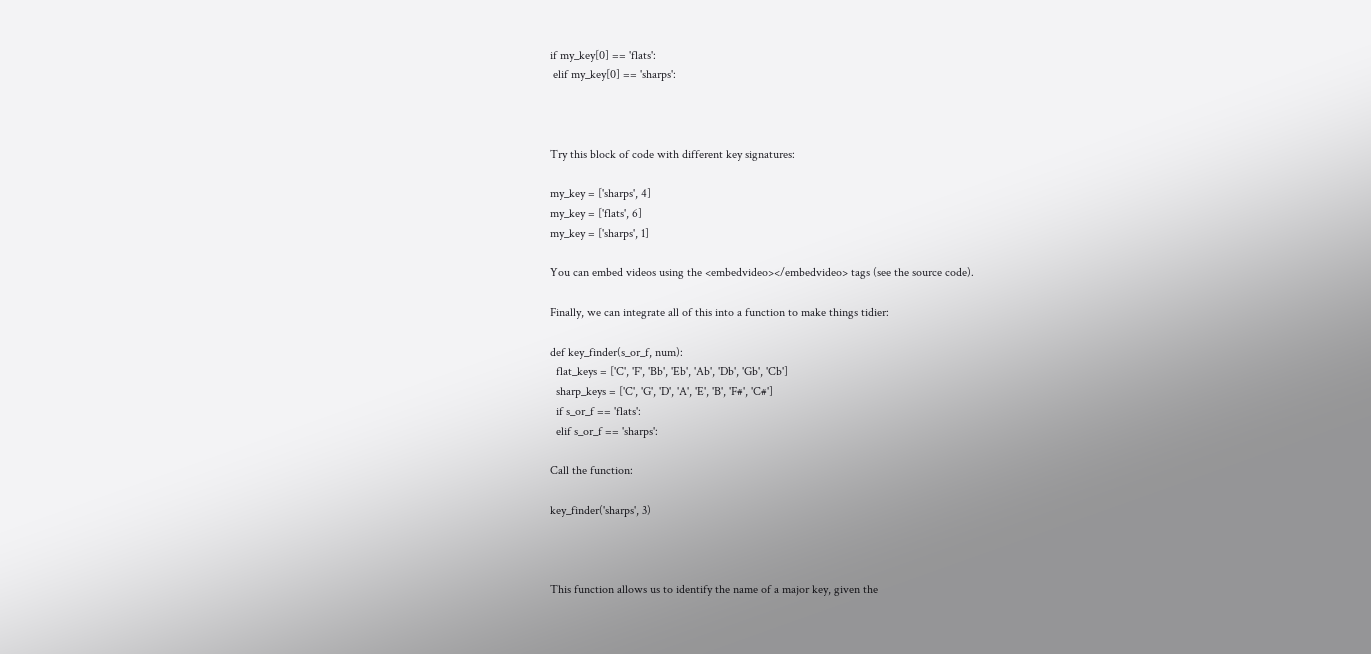if my_key[0] == 'flats':
 elif my_key[0] == 'sharps':



Try this block of code with different key signatures:

my_key = ['sharps', 4]
my_key = ['flats', 6]
my_key = ['sharps', 1]

You can embed videos using the <embedvideo></embedvideo> tags (see the source code).

Finally, we can integrate all of this into a function to make things tidier:

def key_finder(s_or_f, num):
  flat_keys = ['C', 'F', 'Bb', 'Eb', 'Ab', 'Db', 'Gb', 'Cb']
  sharp_keys = ['C', 'G', 'D', 'A', 'E', 'B', 'F#', 'C#']
  if s_or_f == 'flats':
  elif s_or_f == 'sharps':

Call the function:

key_finder('sharps', 3)



This function allows us to identify the name of a major key, given the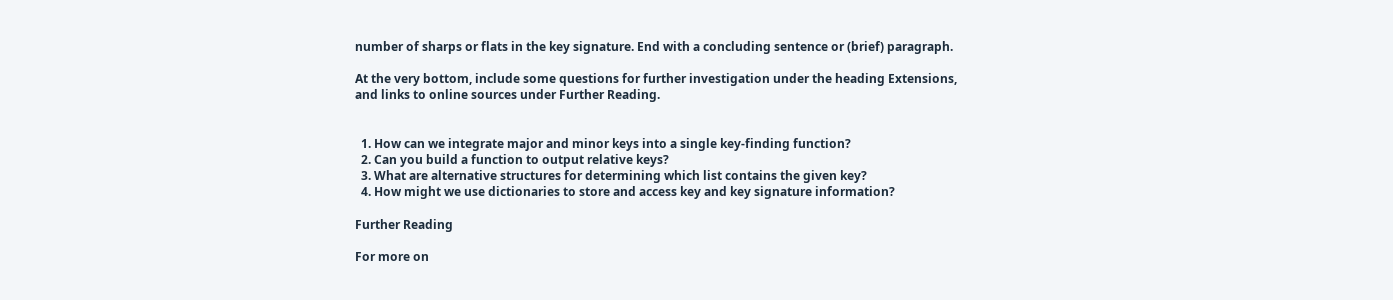number of sharps or flats in the key signature. End with a concluding sentence or (brief) paragraph.

At the very bottom, include some questions for further investigation under the heading Extensions, and links to online sources under Further Reading.


  1. How can we integrate major and minor keys into a single key-finding function?
  2. Can you build a function to output relative keys?
  3. What are alternative structures for determining which list contains the given key?
  4. How might we use dictionaries to store and access key and key signature information?

Further Reading

For more on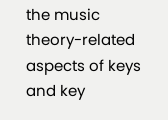the music theory-related aspects of keys and key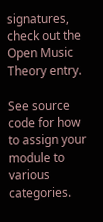signatures, check out the Open Music Theory entry.

See source code for how to assign your module to various categories.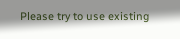Please try to use existing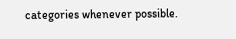categories whenever possible.